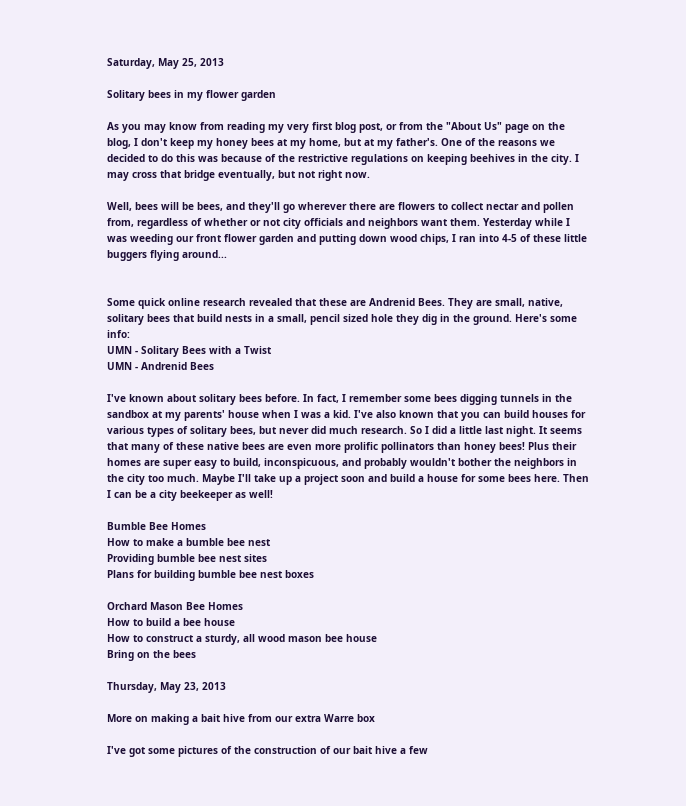Saturday, May 25, 2013

Solitary bees in my flower garden

As you may know from reading my very first blog post, or from the "About Us" page on the blog, I don't keep my honey bees at my home, but at my father's. One of the reasons we decided to do this was because of the restrictive regulations on keeping beehives in the city. I may cross that bridge eventually, but not right now.

Well, bees will be bees, and they'll go wherever there are flowers to collect nectar and pollen from, regardless of whether or not city officials and neighbors want them. Yesterday while I was weeding our front flower garden and putting down wood chips, I ran into 4-5 of these little buggers flying around...


Some quick online research revealed that these are Andrenid Bees. They are small, native, solitary bees that build nests in a small, pencil sized hole they dig in the ground. Here's some info:
UMN - Solitary Bees with a Twist
UMN - Andrenid Bees

I've known about solitary bees before. In fact, I remember some bees digging tunnels in the sandbox at my parents' house when I was a kid. I've also known that you can build houses for various types of solitary bees, but never did much research. So I did a little last night. It seems that many of these native bees are even more prolific pollinators than honey bees! Plus their homes are super easy to build, inconspicuous, and probably wouldn't bother the neighbors in the city too much. Maybe I'll take up a project soon and build a house for some bees here. Then I can be a city beekeeper as well!

Bumble Bee Homes
How to make a bumble bee nest
Providing bumble bee nest sites
Plans for building bumble bee nest boxes

Orchard Mason Bee Homes
How to build a bee house
How to construct a sturdy, all wood mason bee house
Bring on the bees

Thursday, May 23, 2013

More on making a bait hive from our extra Warre box

I've got some pictures of the construction of our bait hive a few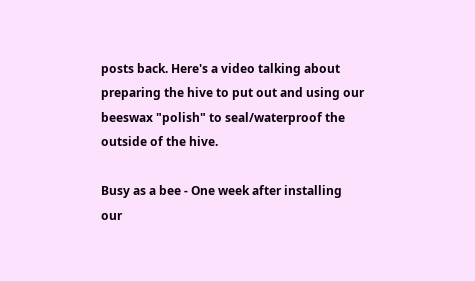posts back. Here's a video talking about preparing the hive to put out and using our beeswax "polish" to seal/waterproof the outside of the hive.

Busy as a bee - One week after installing our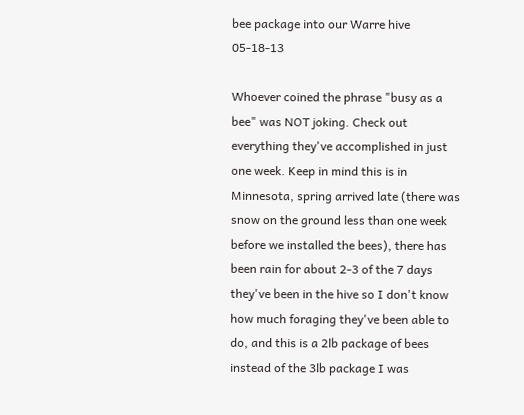bee package into our Warre hive 05-18-13

Whoever coined the phrase "busy as a bee" was NOT joking. Check out everything they've accomplished in just one week. Keep in mind this is in Minnesota, spring arrived late (there was snow on the ground less than one week before we installed the bees), there has been rain for about 2-3 of the 7 days they've been in the hive so I don't know how much foraging they've been able to do, and this is a 2lb package of bees instead of the 3lb package I was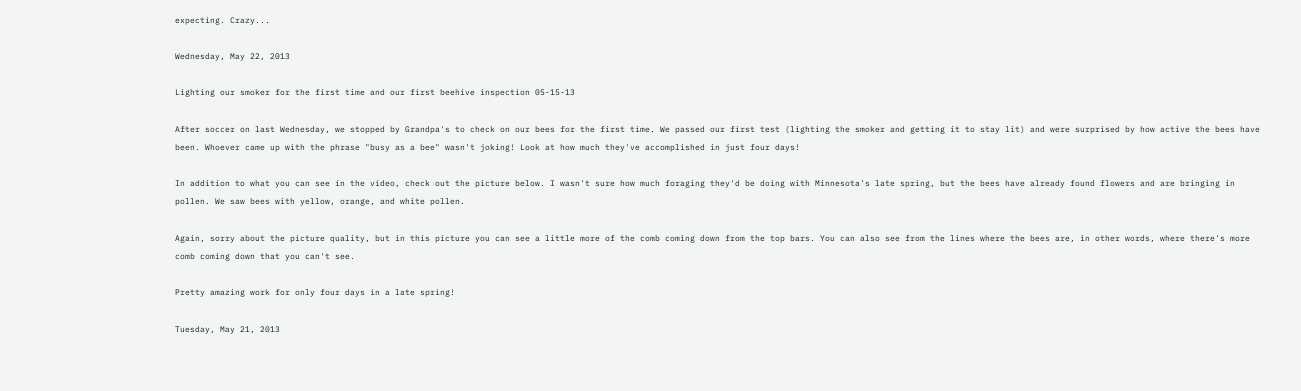expecting. Crazy...

Wednesday, May 22, 2013

Lighting our smoker for the first time and our first beehive inspection 05-15-13

After soccer on last Wednesday, we stopped by Grandpa's to check on our bees for the first time. We passed our first test (lighting the smoker and getting it to stay lit) and were surprised by how active the bees have been. Whoever came up with the phrase "busy as a bee" wasn't joking! Look at how much they've accomplished in just four days!

In addition to what you can see in the video, check out the picture below. I wasn't sure how much foraging they'd be doing with Minnesota's late spring, but the bees have already found flowers and are bringing in pollen. We saw bees with yellow, orange, and white pollen.

Again, sorry about the picture quality, but in this picture you can see a little more of the comb coming down from the top bars. You can also see from the lines where the bees are, in other words, where there's more comb coming down that you can't see.

Pretty amazing work for only four days in a late spring!

Tuesday, May 21, 2013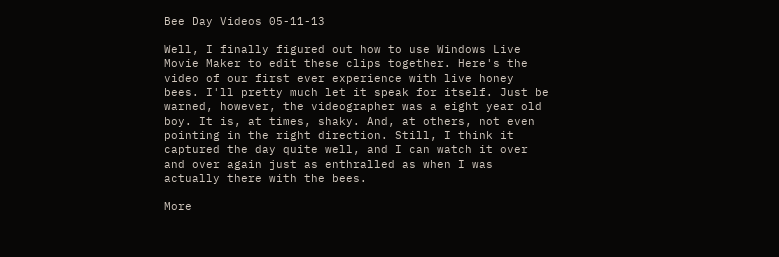Bee Day Videos 05-11-13

Well, I finally figured out how to use Windows Live Movie Maker to edit these clips together. Here's the video of our first ever experience with live honey bees. I'll pretty much let it speak for itself. Just be warned, however, the videographer was a eight year old boy. It is, at times, shaky. And, at others, not even pointing in the right direction. Still, I think it captured the day quite well, and I can watch it over and over again just as enthralled as when I was actually there with the bees.

More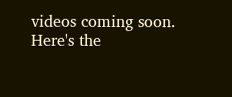videos coming soon. Here's the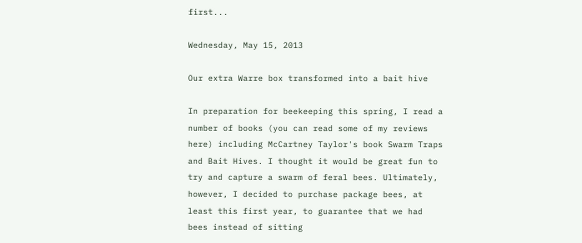first...

Wednesday, May 15, 2013

Our extra Warre box transformed into a bait hive

In preparation for beekeeping this spring, I read a number of books (you can read some of my reviews here) including McCartney Taylor's book Swarm Traps and Bait Hives. I thought it would be great fun to try and capture a swarm of feral bees. Ultimately, however, I decided to purchase package bees, at least this first year, to guarantee that we had bees instead of sitting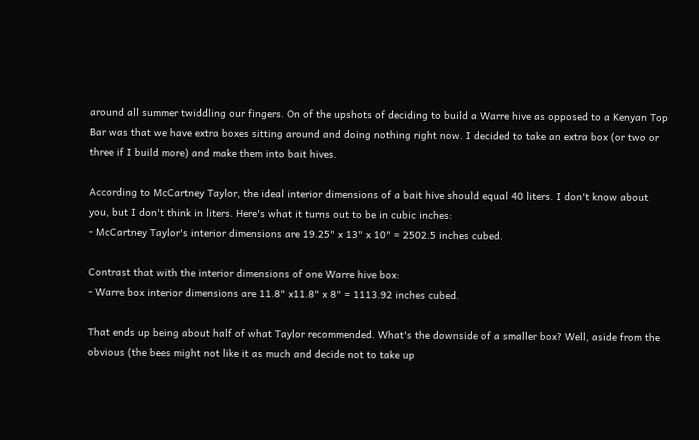around all summer twiddling our fingers. On of the upshots of deciding to build a Warre hive as opposed to a Kenyan Top Bar was that we have extra boxes sitting around and doing nothing right now. I decided to take an extra box (or two or three if I build more) and make them into bait hives.

According to McCartney Taylor, the ideal interior dimensions of a bait hive should equal 40 liters. I don't know about you, but I don't think in liters. Here's what it turns out to be in cubic inches:
- McCartney Taylor's interior dimensions are 19.25" x 13" x 10" = 2502.5 inches cubed.

Contrast that with the interior dimensions of one Warre hive box:
- Warre box interior dimensions are 11.8" x11.8" x 8" = 1113.92 inches cubed.

That ends up being about half of what Taylor recommended. What's the downside of a smaller box? Well, aside from the obvious (the bees might not like it as much and decide not to take up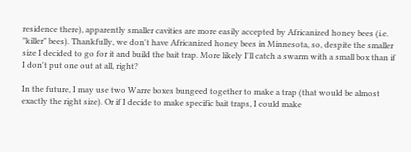residence there), apparently smaller cavities are more easily accepted by Africanized honey bees (i.e. "killer" bees). Thankfully, we don't have Africanized honey bees in Minnesota, so, despite the smaller size I decided to go for it and build the bait trap. More likely I'll catch a swarm with a small box than if I don't put one out at all, right?

In the future, I may use two Warre boxes bungeed together to make a trap (that would be almost exactly the right size). Or if I decide to make specific bait traps, I could make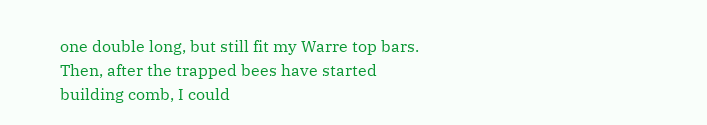one double long, but still fit my Warre top bars. Then, after the trapped bees have started building comb, I could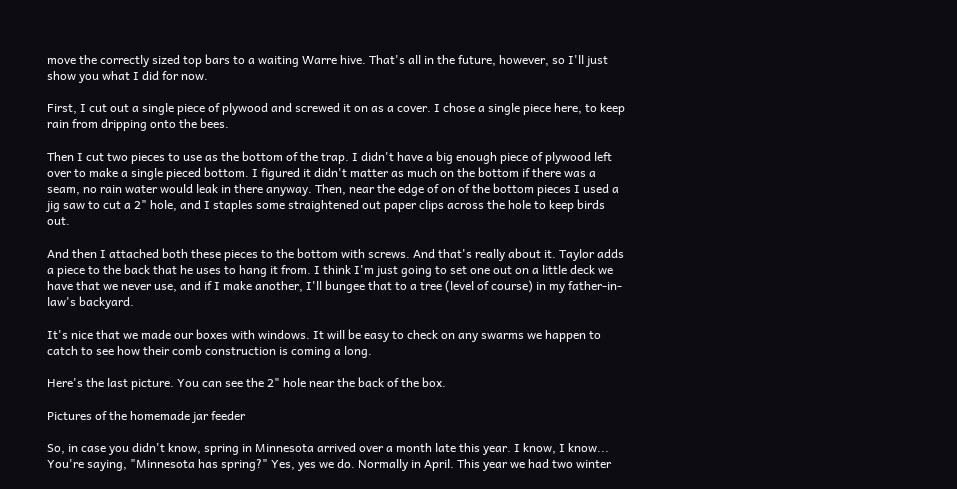move the correctly sized top bars to a waiting Warre hive. That's all in the future, however, so I'll just show you what I did for now.

First, I cut out a single piece of plywood and screwed it on as a cover. I chose a single piece here, to keep rain from dripping onto the bees.

Then I cut two pieces to use as the bottom of the trap. I didn't have a big enough piece of plywood left over to make a single pieced bottom. I figured it didn't matter as much on the bottom if there was a seam, no rain water would leak in there anyway. Then, near the edge of on of the bottom pieces I used a jig saw to cut a 2" hole, and I staples some straightened out paper clips across the hole to keep birds out.

And then I attached both these pieces to the bottom with screws. And that's really about it. Taylor adds a piece to the back that he uses to hang it from. I think I'm just going to set one out on a little deck we have that we never use, and if I make another, I'll bungee that to a tree (level of course) in my father-in-law's backyard.

It's nice that we made our boxes with windows. It will be easy to check on any swarms we happen to catch to see how their comb construction is coming a long.

Here's the last picture. You can see the 2" hole near the back of the box.

Pictures of the homemade jar feeder

So, in case you didn't know, spring in Minnesota arrived over a month late this year. I know, I know... You're saying, "Minnesota has spring?" Yes, yes we do. Normally in April. This year we had two winter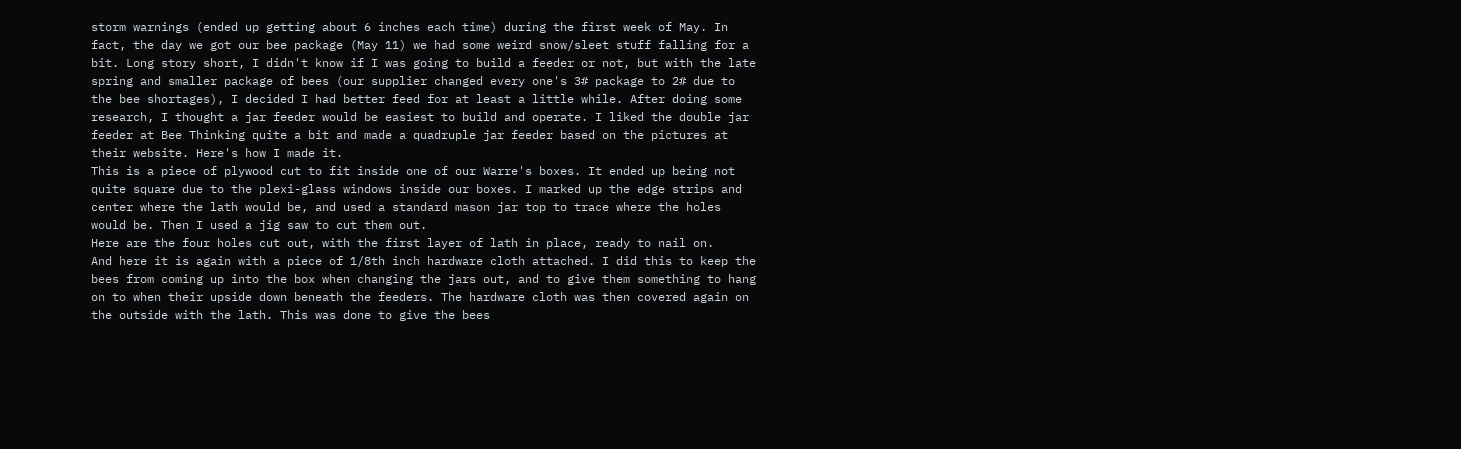storm warnings (ended up getting about 6 inches each time) during the first week of May. In fact, the day we got our bee package (May 11) we had some weird snow/sleet stuff falling for a bit. Long story short, I didn't know if I was going to build a feeder or not, but with the late spring and smaller package of bees (our supplier changed every one's 3# package to 2# due to the bee shortages), I decided I had better feed for at least a little while. After doing some research, I thought a jar feeder would be easiest to build and operate. I liked the double jar feeder at Bee Thinking quite a bit and made a quadruple jar feeder based on the pictures at their website. Here's how I made it.
This is a piece of plywood cut to fit inside one of our Warre's boxes. It ended up being not quite square due to the plexi-glass windows inside our boxes. I marked up the edge strips and center where the lath would be, and used a standard mason jar top to trace where the holes would be. Then I used a jig saw to cut them out.
Here are the four holes cut out, with the first layer of lath in place, ready to nail on.
And here it is again with a piece of 1/8th inch hardware cloth attached. I did this to keep the bees from coming up into the box when changing the jars out, and to give them something to hang on to when their upside down beneath the feeders. The hardware cloth was then covered again on the outside with the lath. This was done to give the bees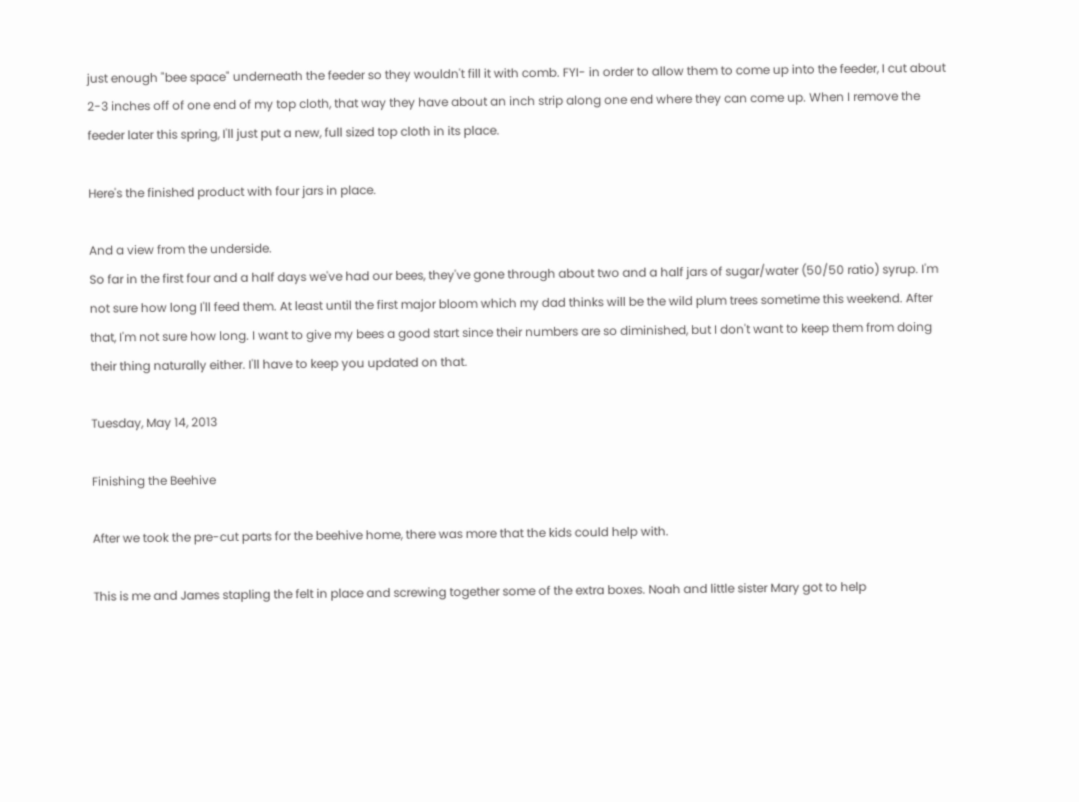just enough "bee space" underneath the feeder so they wouldn't fill it with comb. FYI- in order to allow them to come up into the feeder, I cut about 2-3 inches off of one end of my top cloth, that way they have about an inch strip along one end where they can come up. When I remove the feeder later this spring, I'll just put a new, full sized top cloth in its place.

Here's the finished product with four jars in place.

And a view from the underside.
So far in the first four and a half days we've had our bees, they've gone through about two and a half jars of sugar/water (50/50 ratio) syrup. I'm not sure how long I'll feed them. At least until the first major bloom which my dad thinks will be the wild plum trees sometime this weekend. After that, I'm not sure how long. I want to give my bees a good start since their numbers are so diminished, but I don't want to keep them from doing their thing naturally either. I'll have to keep you updated on that.

Tuesday, May 14, 2013

Finishing the Beehive

After we took the pre-cut parts for the beehive home, there was more that the kids could help with.

This is me and James stapling the felt in place and screwing together some of the extra boxes. Noah and little sister Mary got to help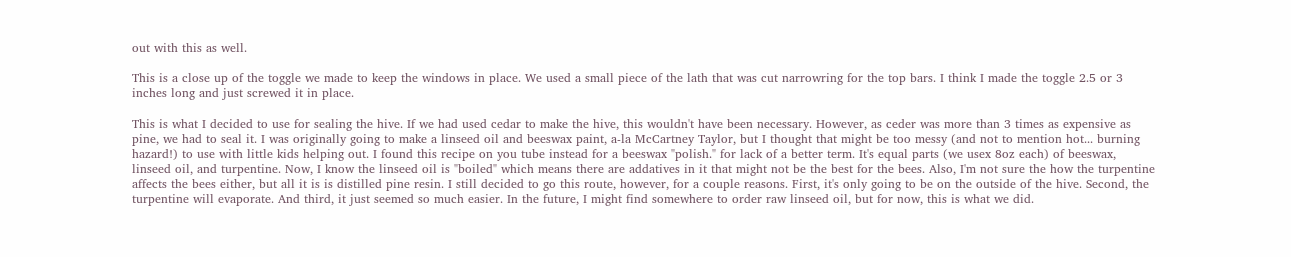out with this as well.

This is a close up of the toggle we made to keep the windows in place. We used a small piece of the lath that was cut narrowring for the top bars. I think I made the toggle 2.5 or 3 inches long and just screwed it in place.

This is what I decided to use for sealing the hive. If we had used cedar to make the hive, this wouldn't have been necessary. However, as ceder was more than 3 times as expensive as pine, we had to seal it. I was originally going to make a linseed oil and beeswax paint, a-la McCartney Taylor, but I thought that might be too messy (and not to mention hot... burning hazard!) to use with little kids helping out. I found this recipe on you tube instead for a beeswax "polish." for lack of a better term. It's equal parts (we usex 8oz each) of beeswax, linseed oil, and turpentine. Now, I know the linseed oil is "boiled" which means there are addatives in it that might not be the best for the bees. Also, I'm not sure the how the turpentine affects the bees either, but all it is is distilled pine resin. I still decided to go this route, however, for a couple reasons. First, it's only going to be on the outside of the hive. Second, the turpentine will evaporate. And third, it just seemed so much easier. In the future, I might find somewhere to order raw linseed oil, but for now, this is what we did.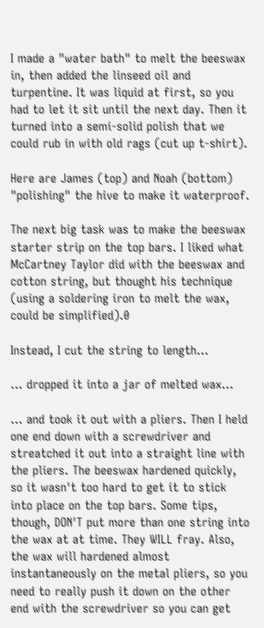I made a "water bath" to melt the beeswax in, then added the linseed oil and turpentine. It was liquid at first, so you had to let it sit until the next day. Then it turned into a semi-solid polish that we could rub in with old rags (cut up t-shirt).

Here are James (top) and Noah (bottom) "polishing" the hive to make it waterproof.

The next big task was to make the beeswax starter strip on the top bars. I liked what McCartney Taylor did with the beeswax and cotton string, but thought his technique (using a soldering iron to melt the wax, could be simplified).0

Instead, I cut the string to length...

... dropped it into a jar of melted wax...

... and took it out with a pliers. Then I held one end down with a screwdriver and streatched it out into a straight line with the pliers. The beeswax hardened quickly, so it wasn't too hard to get it to stick into place on the top bars. Some tips, though, DON'T put more than one string into the wax at at time. They WILL fray. Also,  the wax will hardened almost instantaneously on the metal pliers, so you need to really push it down on the other end with the screwdriver so you can get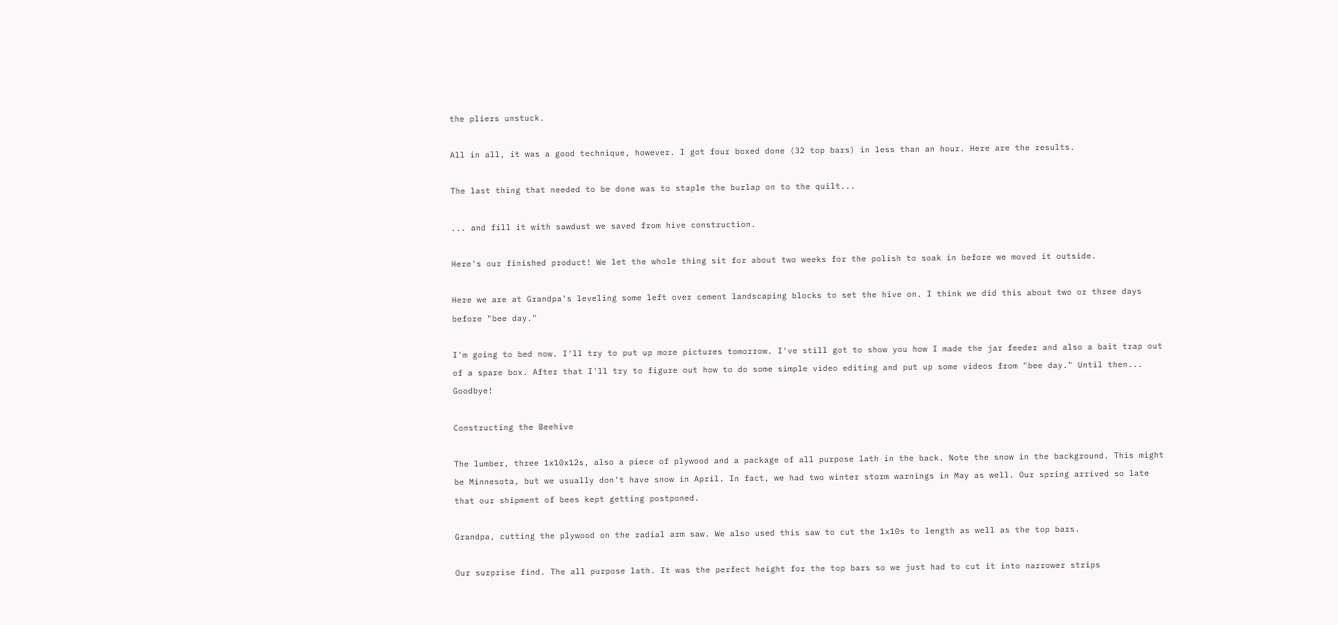the pliers unstuck.

All in all, it was a good technique, however. I got four boxed done (32 top bars) in less than an hour. Here are the results.

The last thing that needed to be done was to staple the burlap on to the quilt...

... and fill it with sawdust we saved from hive construction.

Here's our finished product! We let the whole thing sit for about two weeks for the polish to soak in before we moved it outside.

Here we are at Grandpa's leveling some left over cement landscaping blocks to set the hive on. I think we did this about two or three days before "bee day."

I'm going to bed now. I'll try to put up more pictures tomorrow. I've still got to show you how I made the jar feeder and also a bait trap out of a spare box. After that I'll try to figure out how to do some simple video editing and put up some videos from "bee day." Until then... Goodbye!

Constructing the Beehive

The lumber, three 1x10x12s, also a piece of plywood and a package of all purpose lath in the back. Note the snow in the background. This might be Minnesota, but we usually don't have snow in April. In fact, we had two winter storm warnings in May as well. Our spring arrived so late that our shipment of bees kept getting postponed.

Grandpa, cutting the plywood on the radial arm saw. We also used this saw to cut the 1x10s to length as well as the top bars.

Our surprise find. The all purpose lath. It was the perfect height for the top bars so we just had to cut it into narrower strips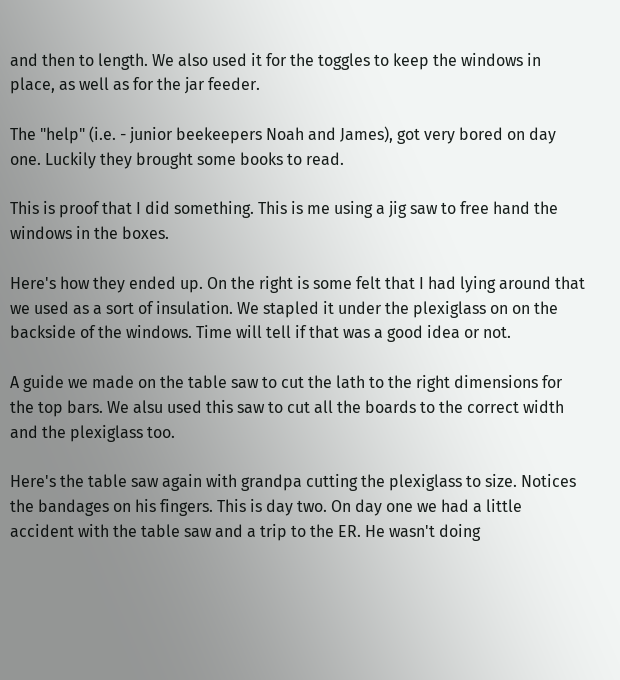and then to length. We also used it for the toggles to keep the windows in place, as well as for the jar feeder.

The "help" (i.e. - junior beekeepers Noah and James), got very bored on day one. Luckily they brought some books to read.

This is proof that I did something. This is me using a jig saw to free hand the windows in the boxes.

Here's how they ended up. On the right is some felt that I had lying around that we used as a sort of insulation. We stapled it under the plexiglass on on the backside of the windows. Time will tell if that was a good idea or not.

A guide we made on the table saw to cut the lath to the right dimensions for the top bars. We alsu used this saw to cut all the boards to the correct width and the plexiglass too.

Here's the table saw again with grandpa cutting the plexiglass to size. Notices the bandages on his fingers. This is day two. On day one we had a little accident with the table saw and a trip to the ER. He wasn't doing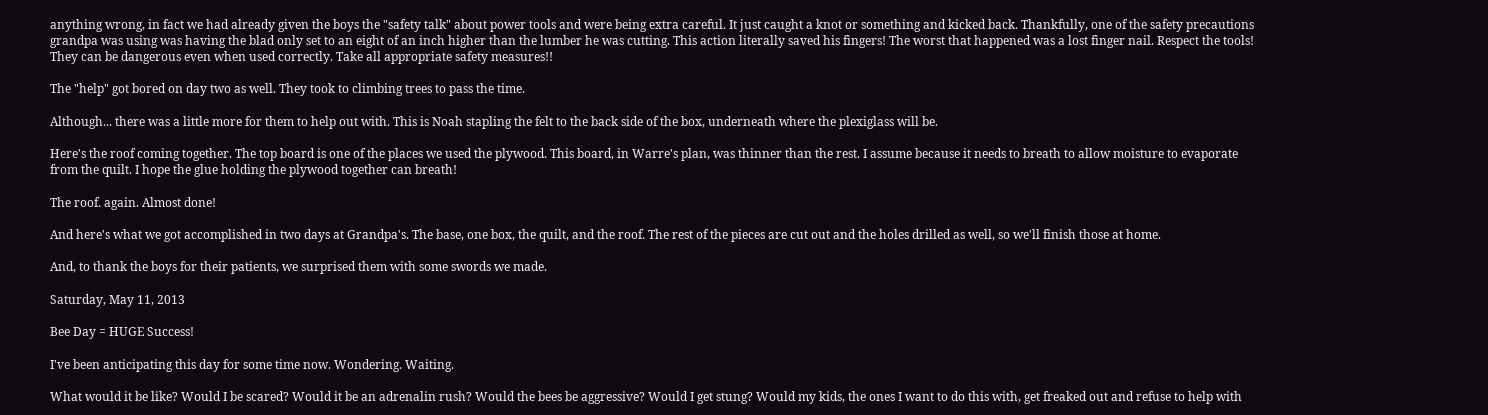anything wrong, in fact we had already given the boys the "safety talk" about power tools and were being extra careful. It just caught a knot or something and kicked back. Thankfully, one of the safety precautions grandpa was using was having the blad only set to an eight of an inch higher than the lumber he was cutting. This action literally saved his fingers! The worst that happened was a lost finger nail. Respect the tools! They can be dangerous even when used correctly. Take all appropriate safety measures!!

The "help" got bored on day two as well. They took to climbing trees to pass the time.

Although... there was a little more for them to help out with. This is Noah stapling the felt to the back side of the box, underneath where the plexiglass will be.

Here's the roof coming together. The top board is one of the places we used the plywood. This board, in Warre's plan, was thinner than the rest. I assume because it needs to breath to allow moisture to evaporate from the quilt. I hope the glue holding the plywood together can breath!

The roof. again. Almost done!

And here's what we got accomplished in two days at Grandpa's. The base, one box, the quilt, and the roof. The rest of the pieces are cut out and the holes drilled as well, so we'll finish those at home.

And, to thank the boys for their patients, we surprised them with some swords we made.

Saturday, May 11, 2013

Bee Day = HUGE Success!

I've been anticipating this day for some time now. Wondering. Waiting.

What would it be like? Would I be scared? Would it be an adrenalin rush? Would the bees be aggressive? Would I get stung? Would my kids, the ones I want to do this with, get freaked out and refuse to help with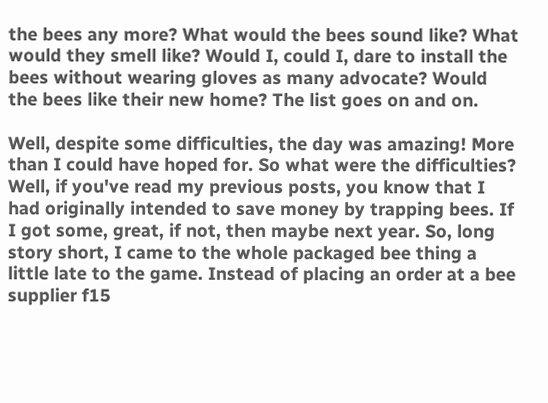the bees any more? What would the bees sound like? What would they smell like? Would I, could I, dare to install the bees without wearing gloves as many advocate? Would the bees like their new home? The list goes on and on.

Well, despite some difficulties, the day was amazing! More than I could have hoped for. So what were the difficulties? Well, if you've read my previous posts, you know that I had originally intended to save money by trapping bees. If I got some, great, if not, then maybe next year. So, long story short, I came to the whole packaged bee thing a little late to the game. Instead of placing an order at a bee supplier f15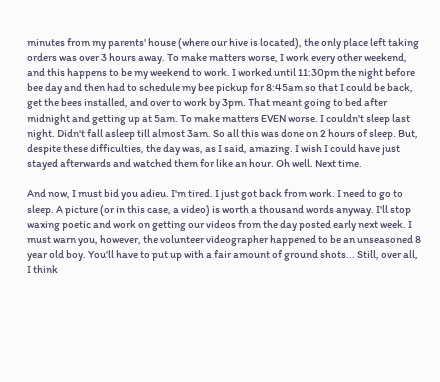minutes from my parents' house (where our hive is located), the only place left taking orders was over 3 hours away. To make matters worse, I work every other weekend, and this happens to be my weekend to work. I worked until 11:30pm the night before bee day and then had to schedule my bee pickup for 8:45am so that I could be back, get the bees installed, and over to work by 3pm. That meant going to bed after midnight and getting up at 5am. To make matters EVEN worse. I couldn't sleep last night. Didn't fall asleep till almost 3am. So all this was done on 2 hours of sleep. But, despite these difficulties, the day was, as I said, amazing. I wish I could have just stayed afterwards and watched them for like an hour. Oh well. Next time.

And now, I must bid you adieu. I'm tired. I just got back from work. I need to go to sleep. A picture (or in this case, a video) is worth a thousand words anyway. I'll stop waxing poetic and work on getting our videos from the day posted early next week. I must warn you, however, the volunteer videographer happened to be an unseasoned 8 year old boy. You'll have to put up with a fair amount of ground shots... Still, over all, I think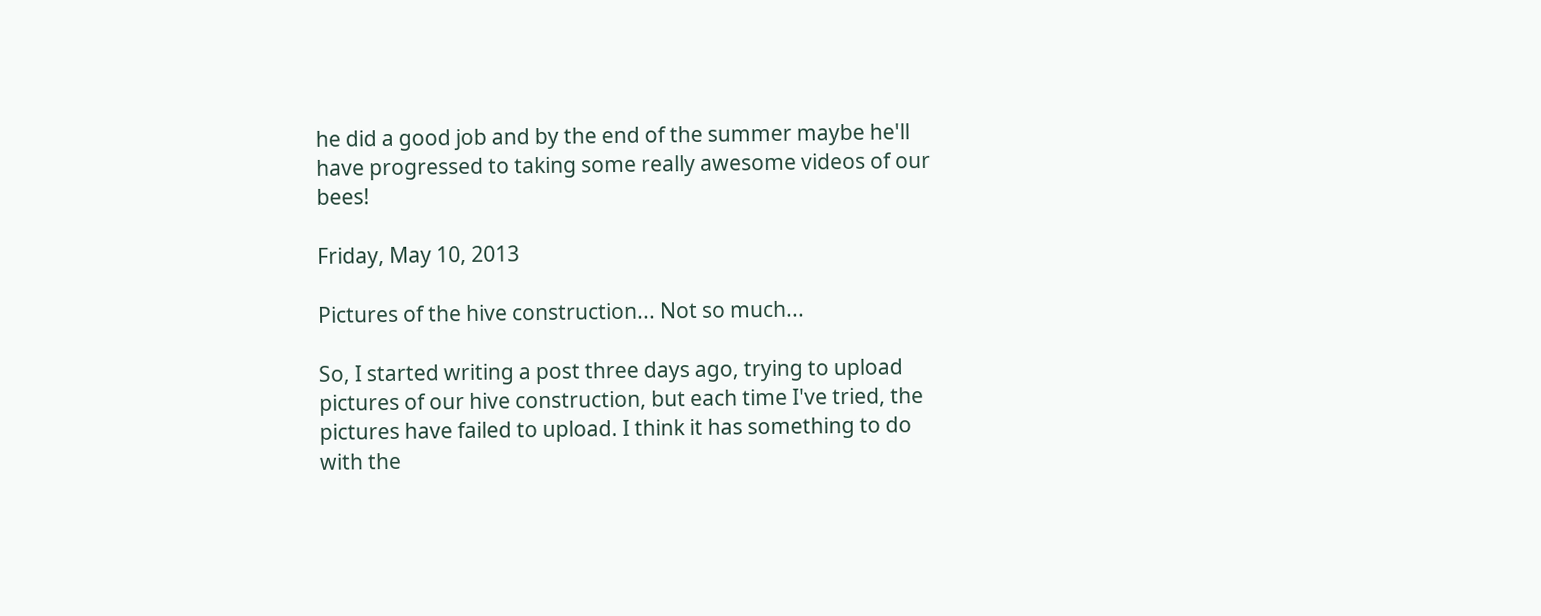he did a good job and by the end of the summer maybe he'll have progressed to taking some really awesome videos of our bees!

Friday, May 10, 2013

Pictures of the hive construction... Not so much...

So, I started writing a post three days ago, trying to upload pictures of our hive construction, but each time I've tried, the pictures have failed to upload. I think it has something to do with the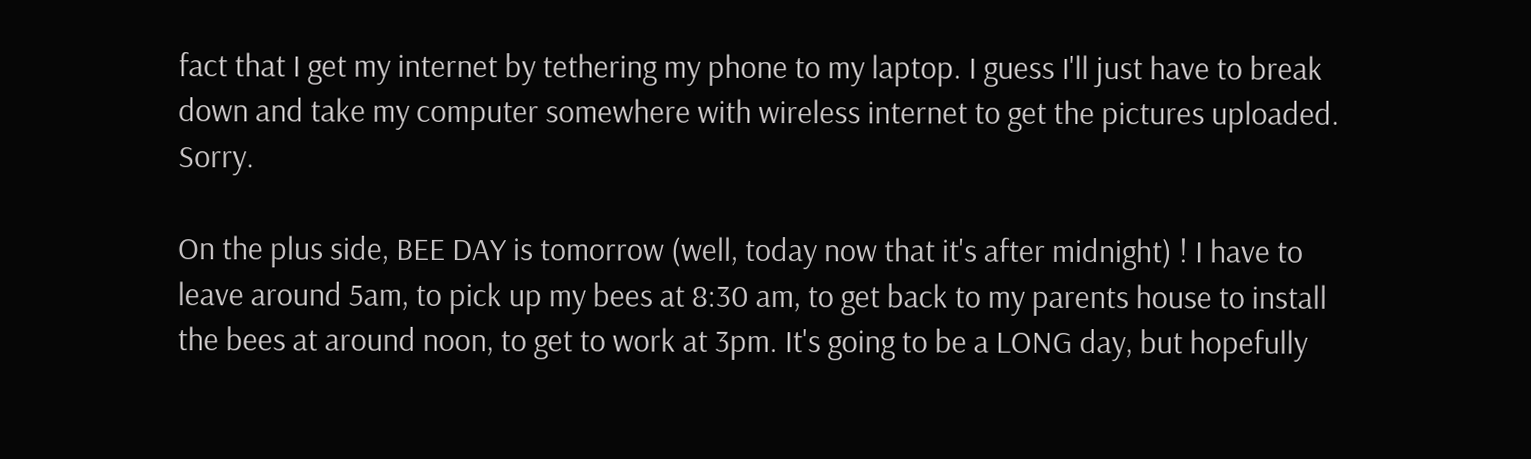fact that I get my internet by tethering my phone to my laptop. I guess I'll just have to break down and take my computer somewhere with wireless internet to get the pictures uploaded. Sorry.

On the plus side, BEE DAY is tomorrow (well, today now that it's after midnight) ! I have to leave around 5am, to pick up my bees at 8:30 am, to get back to my parents house to install the bees at around noon, to get to work at 3pm. It's going to be a LONG day, but hopefully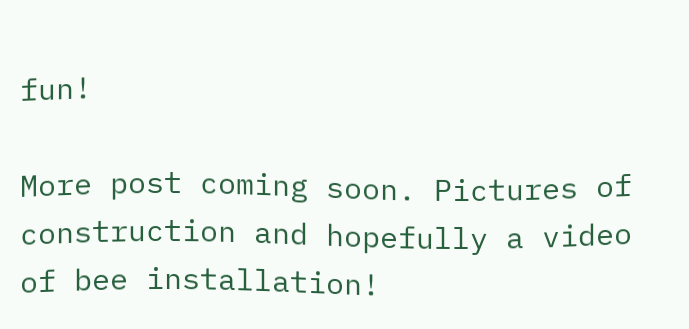fun!

More post coming soon. Pictures of construction and hopefully a video of bee installation!